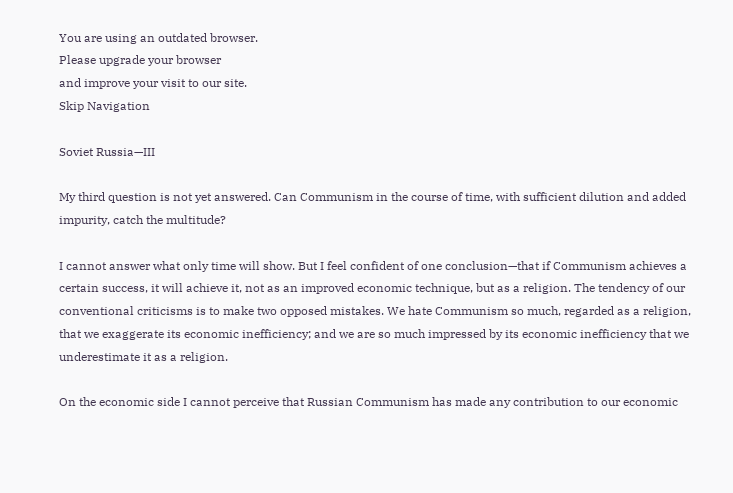You are using an outdated browser.
Please upgrade your browser
and improve your visit to our site.
Skip Navigation

Soviet Russia—III

My third question is not yet answered. Can Communism in the course of time, with sufficient dilution and added impurity, catch the multitude?

I cannot answer what only time will show. But I feel confident of one conclusion—that if Communism achieves a certain success, it will achieve it, not as an improved economic technique, but as a religion. The tendency of our conventional criticisms is to make two opposed mistakes. We hate Communism so much, regarded as a religion, that we exaggerate its economic inefficiency; and we are so much impressed by its economic inefficiency that we underestimate it as a religion.

On the economic side I cannot perceive that Russian Communism has made any contribution to our economic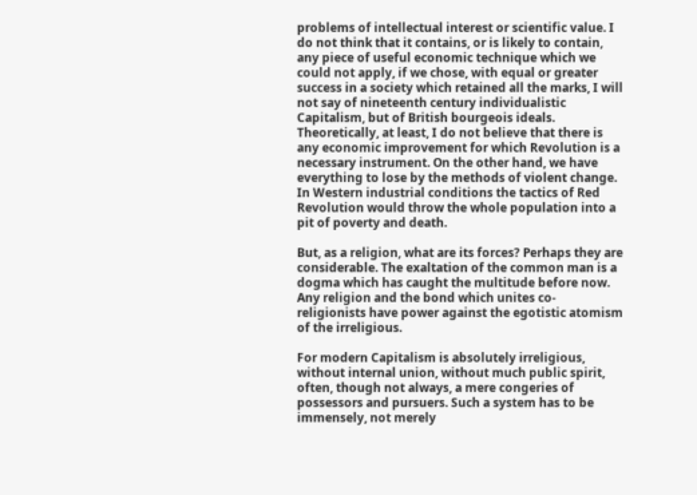problems of intellectual interest or scientific value. I do not think that it contains, or is likely to contain, any piece of useful economic technique which we could not apply, if we chose, with equal or greater success in a society which retained all the marks, I will not say of nineteenth century individualistic Capitalism, but of British bourgeois ideals. Theoretically, at least, I do not believe that there is any economic improvement for which Revolution is a necessary instrument. On the other hand, we have everything to lose by the methods of violent change. In Western industrial conditions the tactics of Red Revolution would throw the whole population into a pit of poverty and death.

But, as a religion, what are its forces? Perhaps they are considerable. The exaltation of the common man is a dogma which has caught the multitude before now. Any religion and the bond which unites co-religionists have power against the egotistic atomism of the irreligious.

For modern Capitalism is absolutely irreligious, without internal union, without much public spirit, often, though not always, a mere congeries of possessors and pursuers. Such a system has to be immensely, not merely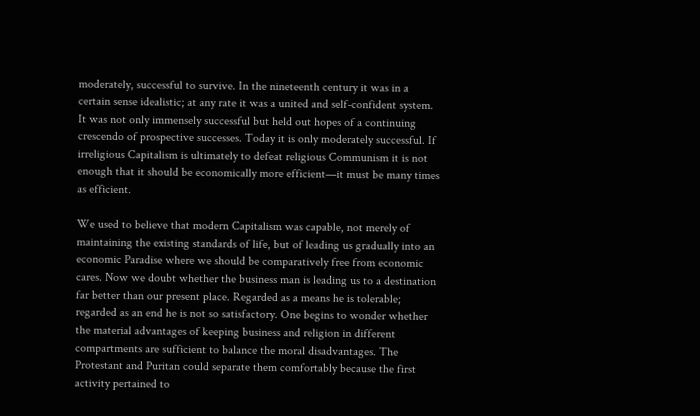moderately, successful to survive. In the nineteenth century it was in a certain sense idealistic; at any rate it was a united and self-confident system. It was not only immensely successful but held out hopes of a continuing crescendo of prospective successes. Today it is only moderately successful. If irreligious Capitalism is ultimately to defeat religious Communism it is not enough that it should be economically more efficient—it must be many times as efficient.

We used to believe that modern Capitalism was capable, not merely of maintaining the existing standards of life, but of leading us gradually into an economic Paradise where we should be comparatively free from economic cares. Now we doubt whether the business man is leading us to a destination far better than our present place. Regarded as a means he is tolerable; regarded as an end he is not so satisfactory. One begins to wonder whether the material advantages of keeping business and religion in different compartments are sufficient to balance the moral disadvantages. The Protestant and Puritan could separate them comfortably because the first activity pertained to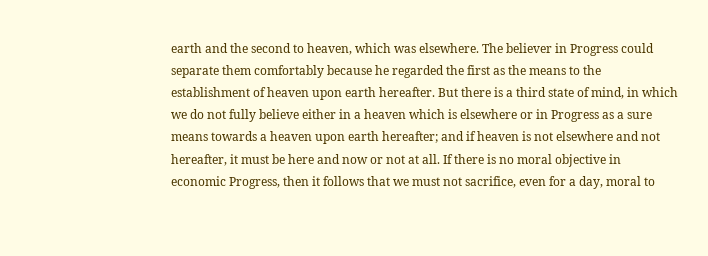earth and the second to heaven, which was elsewhere. The believer in Progress could separate them comfortably because he regarded the first as the means to the establishment of heaven upon earth hereafter. But there is a third state of mind, in which we do not fully believe either in a heaven which is elsewhere or in Progress as a sure means towards a heaven upon earth hereafter; and if heaven is not elsewhere and not hereafter, it must be here and now or not at all. If there is no moral objective in economic Progress, then it follows that we must not sacrifice, even for a day, moral to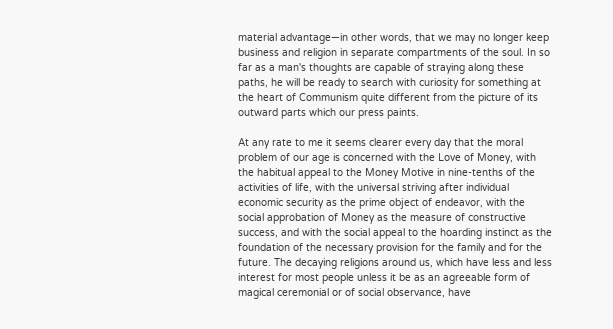material advantage—in other words, that we may no longer keep business and religion in separate compartments of the soul. In so far as a man's thoughts are capable of straying along these paths, he will be ready to search with curiosity for something at the heart of Communism quite different from the picture of its outward parts which our press paints.

At any rate to me it seems clearer every day that the moral problem of our age is concerned with the Love of Money, with the habitual appeal to the Money Motive in nine-tenths of the activities of life, with the universal striving after individual economic security as the prime object of endeavor, with the social approbation of Money as the measure of constructive success, and with the social appeal to the hoarding instinct as the foundation of the necessary provision for the family and for the future. The decaying religions around us, which have less and less interest for most people unless it be as an agreeable form of magical ceremonial or of social observance, have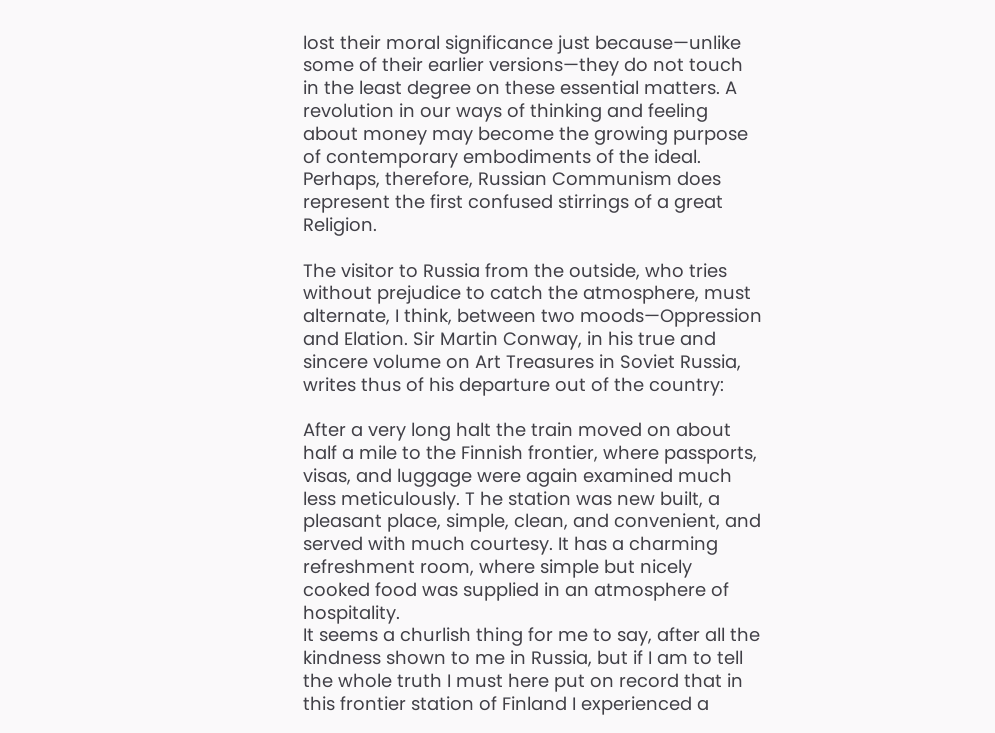lost their moral significance just because—unlike some of their earlier versions—they do not touch in the least degree on these essential matters. A revolution in our ways of thinking and feeling about money may become the growing purpose of contemporary embodiments of the ideal. Perhaps, therefore, Russian Communism does represent the first confused stirrings of a great Religion.

The visitor to Russia from the outside, who tries without prejudice to catch the atmosphere, must alternate, I think, between two moods—Oppression and Elation. Sir Martin Conway, in his true and sincere volume on Art Treasures in Soviet Russia, writes thus of his departure out of the country:

After a very long halt the train moved on about half a mile to the Finnish frontier, where passports, visas, and luggage were again examined much less meticulously. T he station was new built, a pleasant place, simple, clean, and convenient, and served with much courtesy. It has a charming refreshment room, where simple but nicely cooked food was supplied in an atmosphere of hospitality.
It seems a churlish thing for me to say, after all the kindness shown to me in Russia, but if I am to tell the whole truth I must here put on record that in this frontier station of Finland I experienced a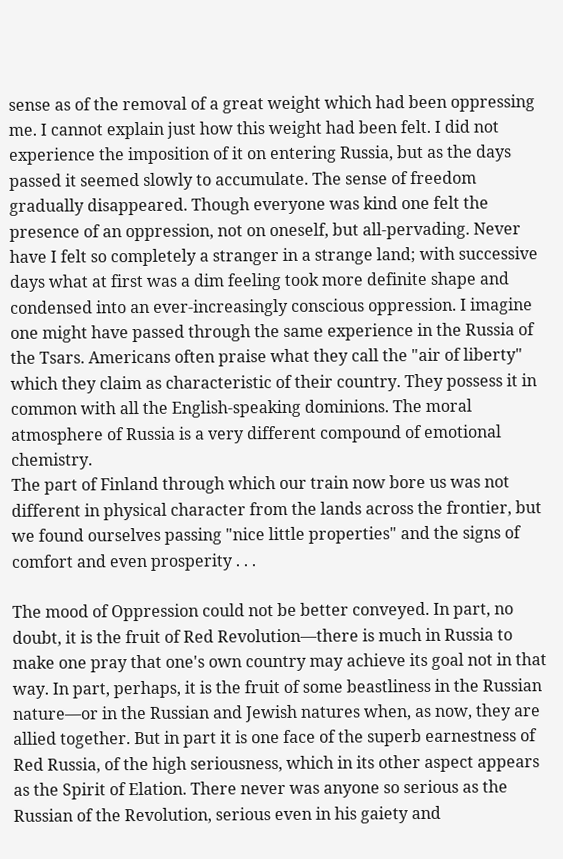sense as of the removal of a great weight which had been oppressing me. I cannot explain just how this weight had been felt. I did not experience the imposition of it on entering Russia, but as the days passed it seemed slowly to accumulate. The sense of freedom gradually disappeared. Though everyone was kind one felt the presence of an oppression, not on oneself, but all-pervading. Never have I felt so completely a stranger in a strange land; with successive days what at first was a dim feeling took more definite shape and condensed into an ever-increasingly conscious oppression. I imagine one might have passed through the same experience in the Russia of the Tsars. Americans often praise what they call the "air of liberty" which they claim as characteristic of their country. They possess it in common with all the English-speaking dominions. The moral atmosphere of Russia is a very different compound of emotional chemistry.
The part of Finland through which our train now bore us was not different in physical character from the lands across the frontier, but we found ourselves passing "nice little properties" and the signs of comfort and even prosperity . . .

The mood of Oppression could not be better conveyed. In part, no doubt, it is the fruit of Red Revolution—there is much in Russia to make one pray that one's own country may achieve its goal not in that way. In part, perhaps, it is the fruit of some beastliness in the Russian nature—or in the Russian and Jewish natures when, as now, they are allied together. But in part it is one face of the superb earnestness of Red Russia, of the high seriousness, which in its other aspect appears as the Spirit of Elation. There never was anyone so serious as the Russian of the Revolution, serious even in his gaiety and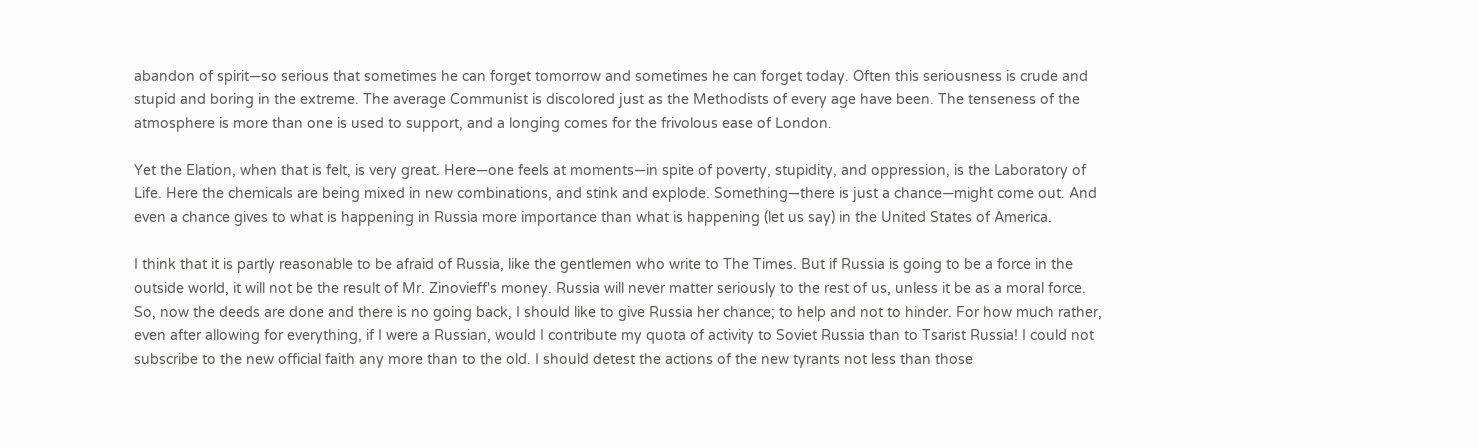abandon of spirit—so serious that sometimes he can forget tomorrow and sometimes he can forget today. Often this seriousness is crude and stupid and boring in the extreme. The average Communist is discolored just as the Methodists of every age have been. The tenseness of the atmosphere is more than one is used to support, and a longing comes for the frivolous ease of London.

Yet the Elation, when that is felt, is very great. Here—one feels at moments—in spite of poverty, stupidity, and oppression, is the Laboratory of Life. Here the chemicals are being mixed in new combinations, and stink and explode. Something—there is just a chance—might come out. And even a chance gives to what is happening in Russia more importance than what is happening (let us say) in the United States of America.

I think that it is partly reasonable to be afraid of Russia, like the gentlemen who write to The Times. But if Russia is going to be a force in the outside world, it will not be the result of Mr. Zinovieff's money. Russia will never matter seriously to the rest of us, unless it be as a moral force. So, now the deeds are done and there is no going back, I should like to give Russia her chance; to help and not to hinder. For how much rather, even after allowing for everything, if I were a Russian, would I contribute my quota of activity to Soviet Russia than to Tsarist Russia! I could not subscribe to the new official faith any more than to the old. I should detest the actions of the new tyrants not less than those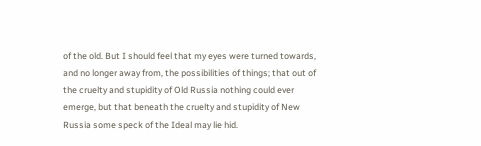of the old. But I should feel that my eyes were turned towards, and no longer away from, the possibilities of things; that out of the cruelty and stupidity of Old Russia nothing could ever emerge, but that beneath the cruelty and stupidity of New Russia some speck of the Ideal may lie hid.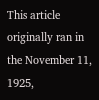This article originally ran in the November 11, 1925,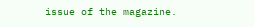issue of the magazine.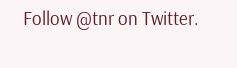Follow @tnr on Twitter.